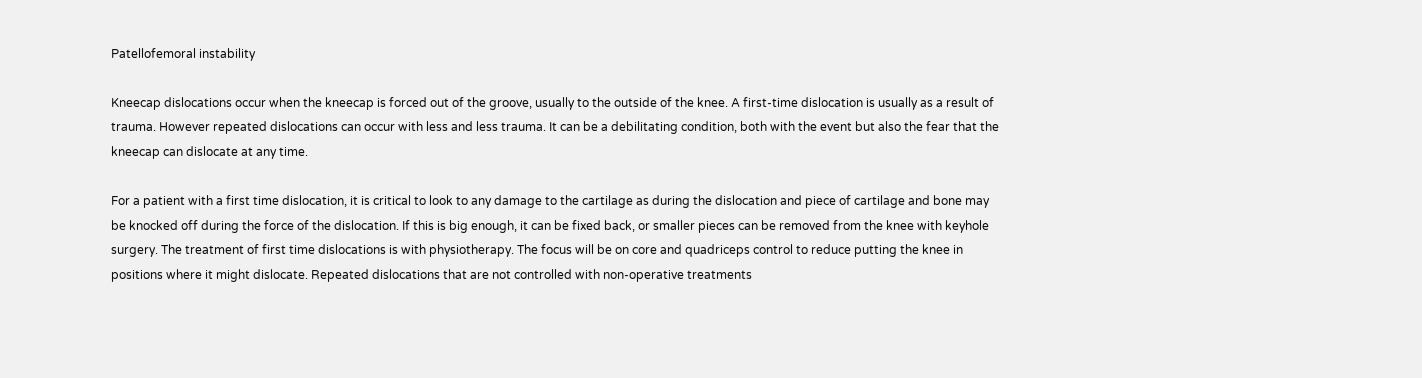Patellofemoral instability

Kneecap dislocations occur when the kneecap is forced out of the groove, usually to the outside of the knee. A first-time dislocation is usually as a result of trauma. However repeated dislocations can occur with less and less trauma. It can be a debilitating condition, both with the event but also the fear that the kneecap can dislocate at any time.

For a patient with a first time dislocation, it is critical to look to any damage to the cartilage as during the dislocation and piece of cartilage and bone may be knocked off during the force of the dislocation. If this is big enough, it can be fixed back, or smaller pieces can be removed from the knee with keyhole surgery. The treatment of first time dislocations is with physiotherapy. The focus will be on core and quadriceps control to reduce putting the knee in positions where it might dislocate. Repeated dislocations that are not controlled with non-operative treatments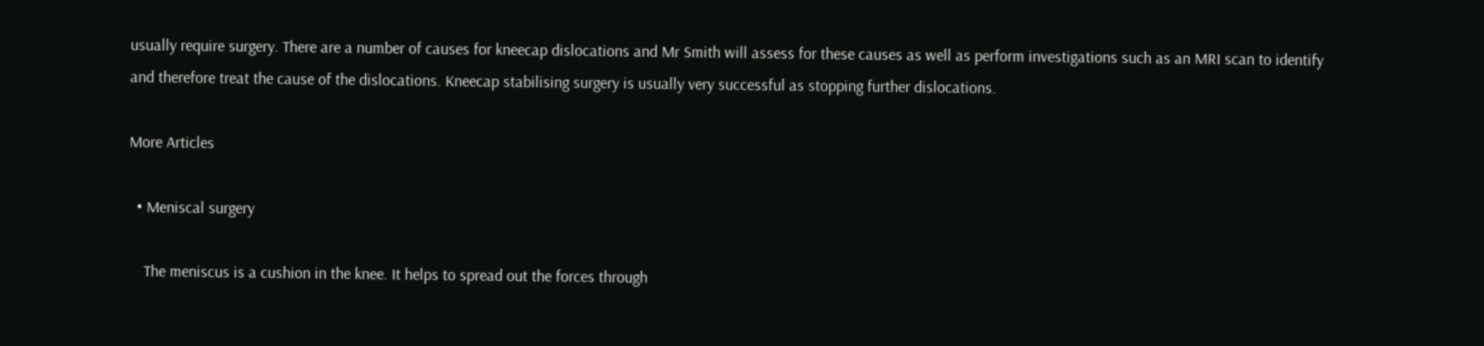usually require surgery. There are a number of causes for kneecap dislocations and Mr Smith will assess for these causes as well as perform investigations such as an MRI scan to identify and therefore treat the cause of the dislocations. Kneecap stabilising surgery is usually very successful as stopping further dislocations.

More Articles

  • Meniscal surgery

    The meniscus is a cushion in the knee. It helps to spread out the forces through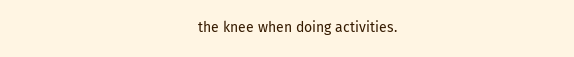the knee when doing activities.